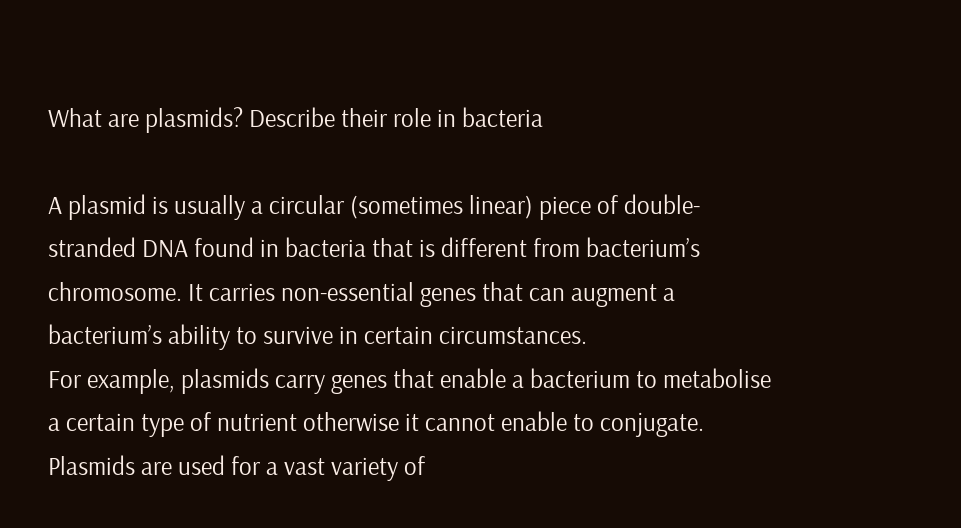What are plasmids? Describe their role in bacteria

A plasmid is usually a circular (sometimes linear) piece of double-stranded DNA found in bacteria that is different from bacterium’s chromosome. It carries non-essential genes that can augment a bacterium’s ability to survive in certain circumstances.
For example, plasmids carry genes that enable a bacterium to metabolise a certain type of nutrient otherwise it cannot enable to conjugate. Plasmids are used for a vast variety of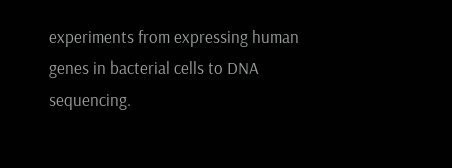experiments from expressing human genes in bacterial cells to DNA sequencing.